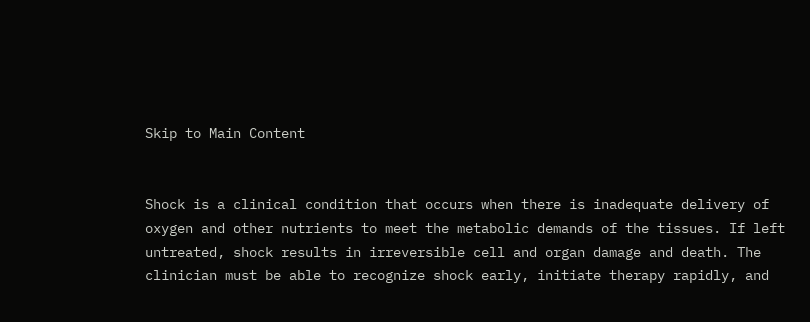Skip to Main Content


Shock is a clinical condition that occurs when there is inadequate delivery of oxygen and other nutrients to meet the metabolic demands of the tissues. If left untreated, shock results in irreversible cell and organ damage and death. The clinician must be able to recognize shock early, initiate therapy rapidly, and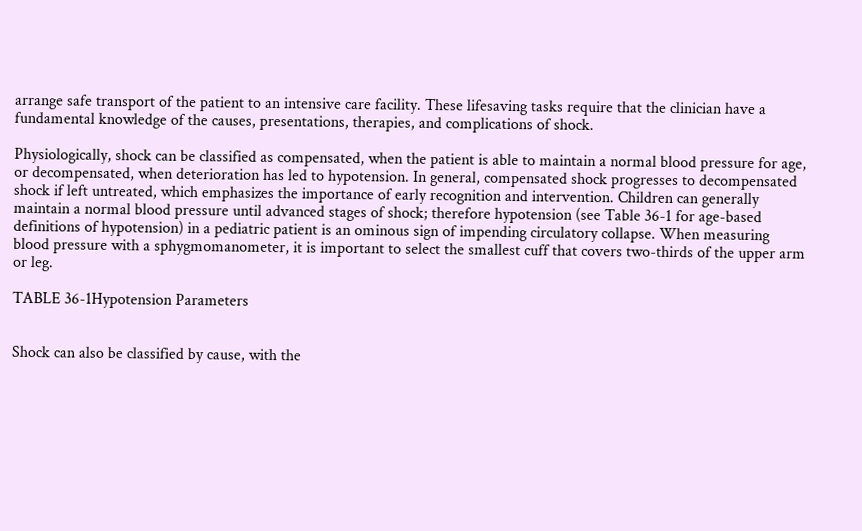arrange safe transport of the patient to an intensive care facility. These lifesaving tasks require that the clinician have a fundamental knowledge of the causes, presentations, therapies, and complications of shock.

Physiologically, shock can be classified as compensated, when the patient is able to maintain a normal blood pressure for age, or decompensated, when deterioration has led to hypotension. In general, compensated shock progresses to decompensated shock if left untreated, which emphasizes the importance of early recognition and intervention. Children can generally maintain a normal blood pressure until advanced stages of shock; therefore hypotension (see Table 36-1 for age-based definitions of hypotension) in a pediatric patient is an ominous sign of impending circulatory collapse. When measuring blood pressure with a sphygmomanometer, it is important to select the smallest cuff that covers two-thirds of the upper arm or leg.

TABLE 36-1Hypotension Parameters


Shock can also be classified by cause, with the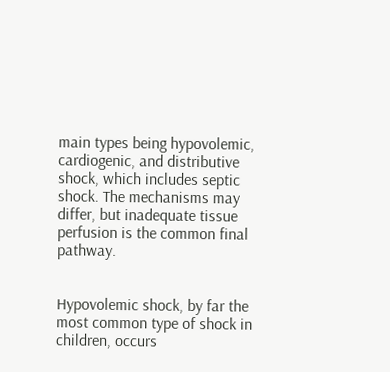main types being hypovolemic, cardiogenic, and distributive shock, which includes septic shock. The mechanisms may differ, but inadequate tissue perfusion is the common final pathway.


Hypovolemic shock, by far the most common type of shock in children, occurs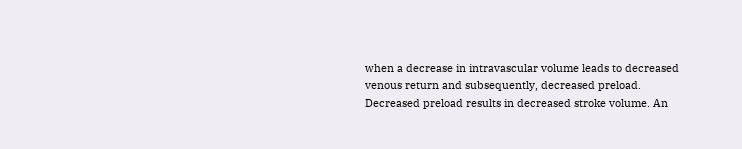when a decrease in intravascular volume leads to decreased venous return and subsequently, decreased preload. Decreased preload results in decreased stroke volume. An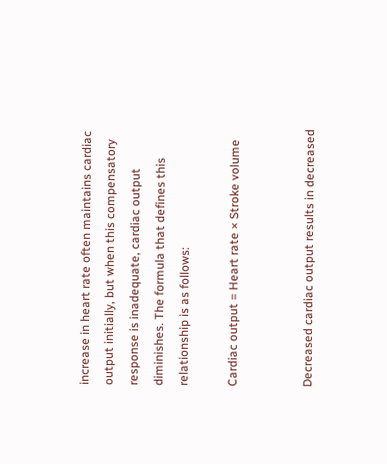increase in heart rate often maintains cardiac output initially, but when this compensatory response is inadequate, cardiac output diminishes. The formula that defines this relationship is as follows:

Cardiac output = Heart rate × Stroke volume


Decreased cardiac output results in decreased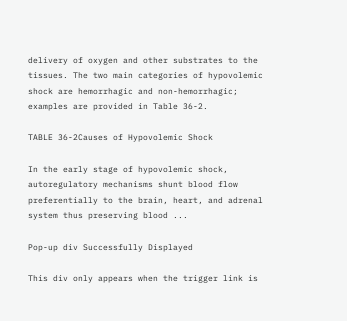delivery of oxygen and other substrates to the tissues. The two main categories of hypovolemic shock are hemorrhagic and non-hemorrhagic; examples are provided in Table 36-2.

TABLE 36-2Causes of Hypovolemic Shock

In the early stage of hypovolemic shock, autoregulatory mechanisms shunt blood flow preferentially to the brain, heart, and adrenal system thus preserving blood ...

Pop-up div Successfully Displayed

This div only appears when the trigger link is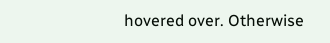hovered over. Otherwise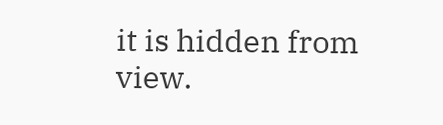it is hidden from view.